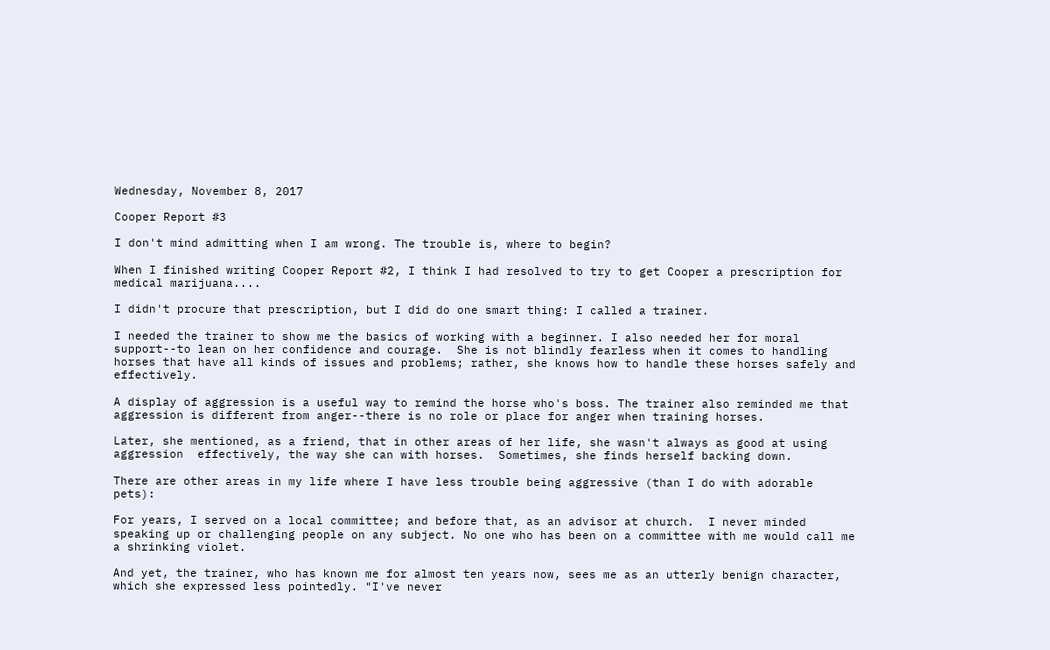Wednesday, November 8, 2017

Cooper Report #3

I don't mind admitting when I am wrong. The trouble is, where to begin?

When I finished writing Cooper Report #2, I think I had resolved to try to get Cooper a prescription for medical marijuana....

I didn't procure that prescription, but I did do one smart thing: I called a trainer.

I needed the trainer to show me the basics of working with a beginner. I also needed her for moral support--to lean on her confidence and courage.  She is not blindly fearless when it comes to handling horses that have all kinds of issues and problems; rather, she knows how to handle these horses safely and effectively.

A display of aggression is a useful way to remind the horse who's boss. The trainer also reminded me that aggression is different from anger--there is no role or place for anger when training horses.

Later, she mentioned, as a friend, that in other areas of her life, she wasn't always as good at using aggression  effectively, the way she can with horses.  Sometimes, she finds herself backing down.

There are other areas in my life where I have less trouble being aggressive (than I do with adorable pets):

For years, I served on a local committee; and before that, as an advisor at church.  I never minded speaking up or challenging people on any subject. No one who has been on a committee with me would call me a shrinking violet.

And yet, the trainer, who has known me for almost ten years now, sees me as an utterly benign character, which she expressed less pointedly. "I've never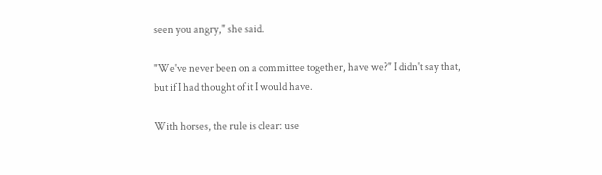seen you angry," she said.

"We've never been on a committee together, have we?" I didn't say that, but if I had thought of it I would have.

With horses, the rule is clear: use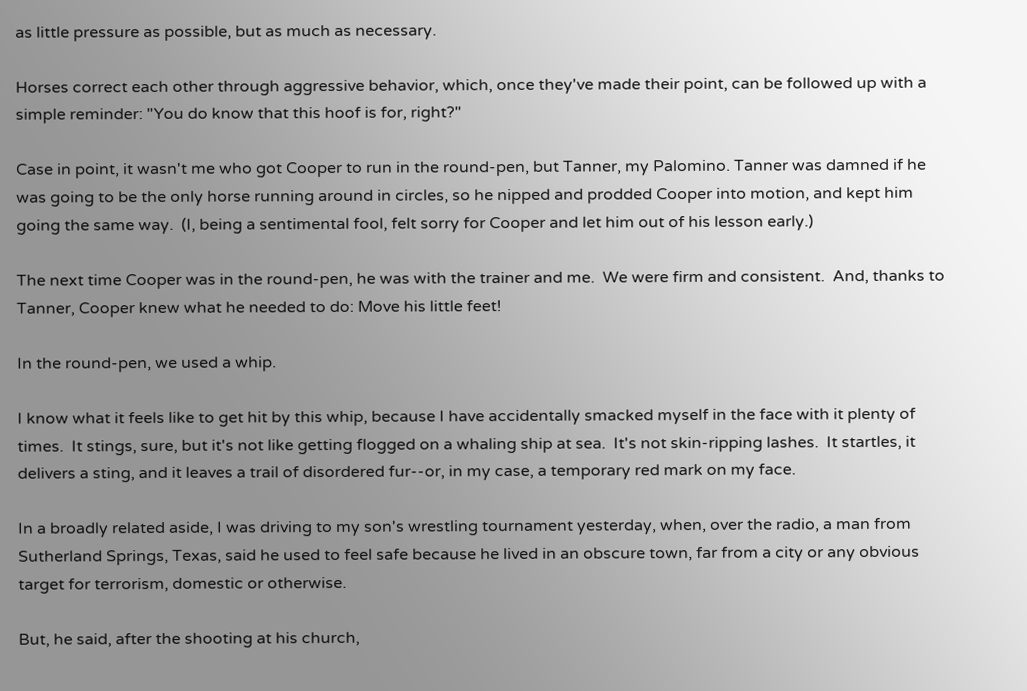as little pressure as possible, but as much as necessary.

Horses correct each other through aggressive behavior, which, once they've made their point, can be followed up with a simple reminder: "You do know that this hoof is for, right?"

Case in point, it wasn't me who got Cooper to run in the round-pen, but Tanner, my Palomino. Tanner was damned if he was going to be the only horse running around in circles, so he nipped and prodded Cooper into motion, and kept him going the same way.  (I, being a sentimental fool, felt sorry for Cooper and let him out of his lesson early.)

The next time Cooper was in the round-pen, he was with the trainer and me.  We were firm and consistent.  And, thanks to Tanner, Cooper knew what he needed to do: Move his little feet!

In the round-pen, we used a whip.

I know what it feels like to get hit by this whip, because I have accidentally smacked myself in the face with it plenty of times.  It stings, sure, but it's not like getting flogged on a whaling ship at sea.  It's not skin-ripping lashes.  It startles, it delivers a sting, and it leaves a trail of disordered fur--or, in my case, a temporary red mark on my face.

In a broadly related aside, I was driving to my son's wrestling tournament yesterday, when, over the radio, a man from Sutherland Springs, Texas, said he used to feel safe because he lived in an obscure town, far from a city or any obvious target for terrorism, domestic or otherwise.

But, he said, after the shooting at his church,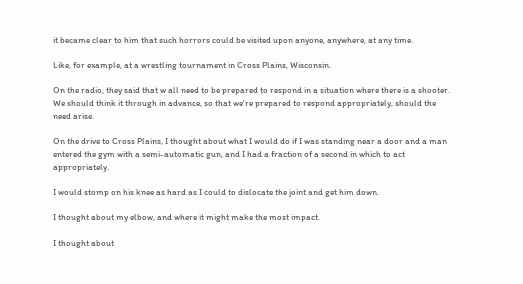it became clear to him that such horrors could be visited upon anyone, anywhere, at any time.

Like, for example, at a wrestling tournament in Cross Plains, Wisconsin.

On the radio, they said that w all need to be prepared to respond in a situation where there is a shooter. We should think it through in advance, so that we're prepared to respond appropriately, should the need arise.

On the drive to Cross Plains, I thought about what I would do if I was standing near a door and a man entered the gym with a semi-automatic gun, and I had a fraction of a second in which to act appropriately.

I would stomp on his knee as hard as I could to dislocate the joint and get him down.

I thought about my elbow, and where it might make the most impact.

I thought about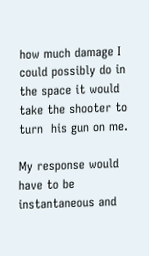how much damage I could possibly do in the space it would take the shooter to turn  his gun on me.

My response would have to be instantaneous and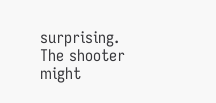surprising.  The shooter might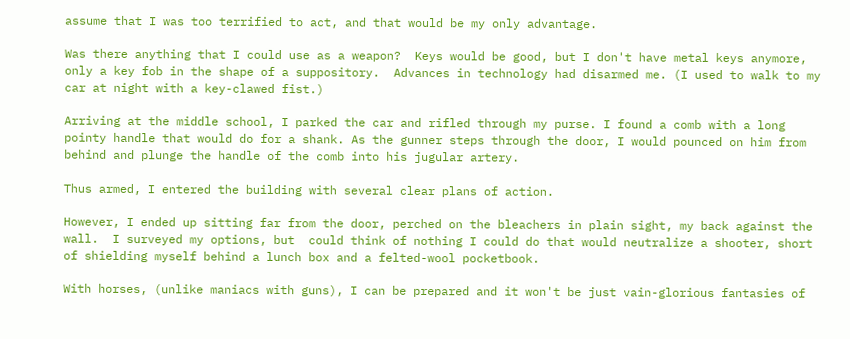assume that I was too terrified to act, and that would be my only advantage.

Was there anything that I could use as a weapon?  Keys would be good, but I don't have metal keys anymore, only a key fob in the shape of a suppository.  Advances in technology had disarmed me. (I used to walk to my car at night with a key-clawed fist.)

Arriving at the middle school, I parked the car and rifled through my purse. I found a comb with a long pointy handle that would do for a shank. As the gunner steps through the door, I would pounced on him from behind and plunge the handle of the comb into his jugular artery.

Thus armed, I entered the building with several clear plans of action.

However, I ended up sitting far from the door, perched on the bleachers in plain sight, my back against the wall.  I surveyed my options, but  could think of nothing I could do that would neutralize a shooter, short of shielding myself behind a lunch box and a felted-wool pocketbook.

With horses, (unlike maniacs with guns), I can be prepared and it won't be just vain-glorious fantasies of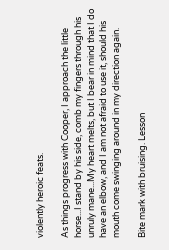violently heroic feats.

As things progress with Cooper, I approach the little horse...I stand by his side, comb my fingers through his unruly mane...My heart melts, but I bear in mind that I do have an elbow, and I am not afraid to use it, should his mouth come swinging around in my direction again.

Bite mark with bruising. Lesson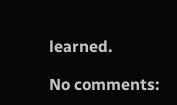learned.

No comments: